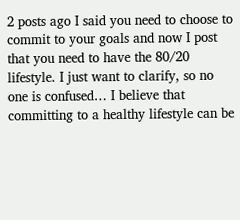2 posts ago I said you need to choose to commit to your goals and now I post that you need to have the 80/20 lifestyle. I just want to clarify, so no one is confused… I believe that committing to a healthy lifestyle can be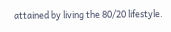attained by living the 80/20 lifestyle.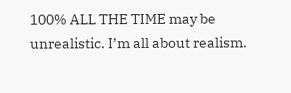100% ALL THE TIME may be unrealistic. I’m all about realism.